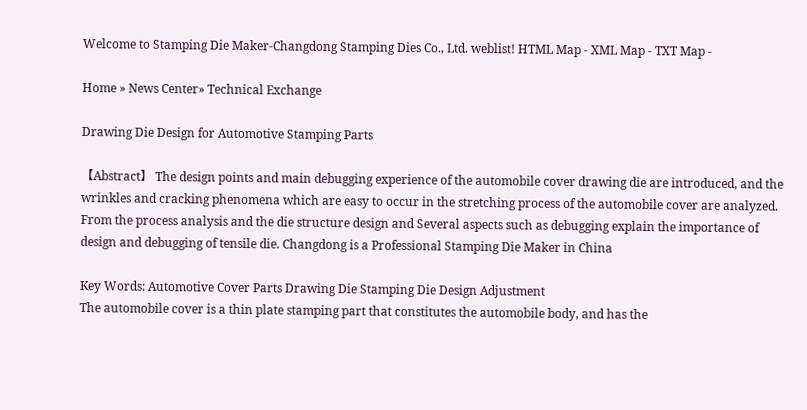Welcome to Stamping Die Maker-Changdong Stamping Dies Co., Ltd. weblist! HTML Map - XML Map - TXT Map -

Home » News Center» Technical Exchange

Drawing Die Design for Automotive Stamping Parts

【Abstract】 The design points and main debugging experience of the automobile cover drawing die are introduced, and the wrinkles and cracking phenomena which are easy to occur in the stretching process of the automobile cover are analyzed. From the process analysis and the die structure design and Several aspects such as debugging explain the importance of design and debugging of tensile die. Changdong is a Professional Stamping Die Maker in China

Key Words: Automotive Cover Parts Drawing Die Stamping Die Design Adjustment
The automobile cover is a thin plate stamping part that constitutes the automobile body, and has the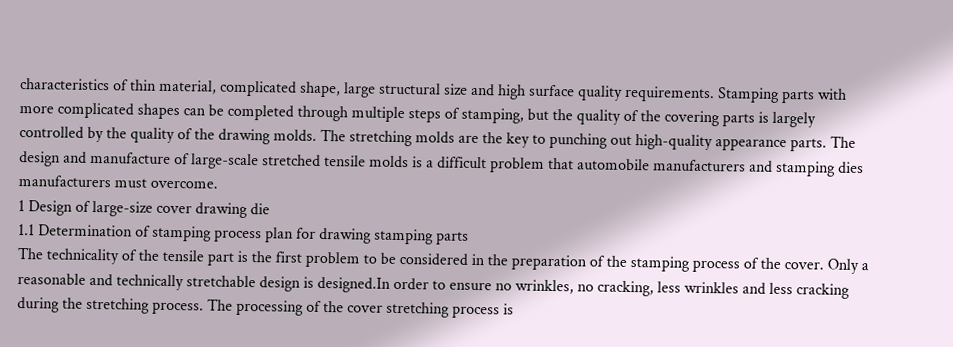characteristics of thin material, complicated shape, large structural size and high surface quality requirements. Stamping parts with more complicated shapes can be completed through multiple steps of stamping, but the quality of the covering parts is largely controlled by the quality of the drawing molds. The stretching molds are the key to punching out high-quality appearance parts. The design and manufacture of large-scale stretched tensile molds is a difficult problem that automobile manufacturers and stamping dies manufacturers must overcome.
1 Design of large-size cover drawing die
1.1 Determination of stamping process plan for drawing stamping parts
The technicality of the tensile part is the first problem to be considered in the preparation of the stamping process of the cover. Only a reasonable and technically stretchable design is designed.In order to ensure no wrinkles, no cracking, less wrinkles and less cracking during the stretching process. The processing of the cover stretching process is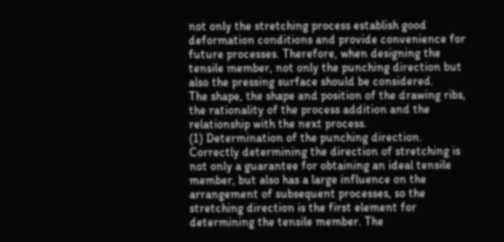not only the stretching process establish good deformation conditions and provide convenience for future processes. Therefore, when designing the tensile member, not only the punching direction but also the pressing surface should be considered.
The shape, the shape and position of the drawing ribs, the rationality of the process addition and the relationship with the next process.
(1) Determination of the punching direction.
Correctly determining the direction of stretching is not only a guarantee for obtaining an ideal tensile member, but also has a large influence on the arrangement of subsequent processes, so the stretching direction is the first element for determining the tensile member. The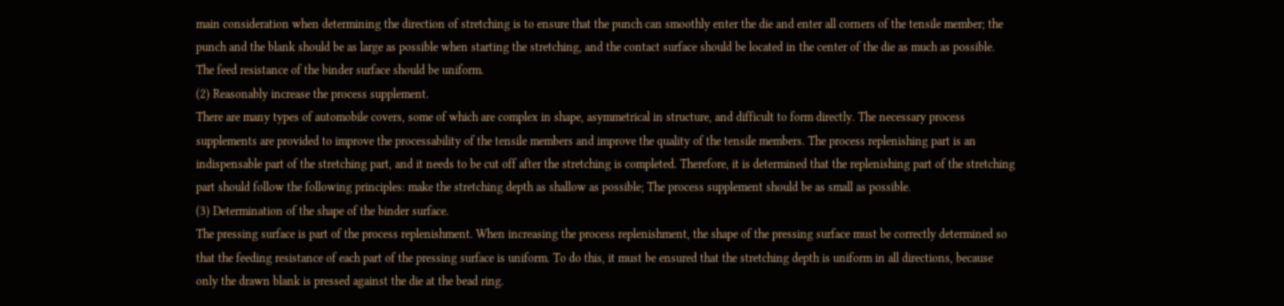main consideration when determining the direction of stretching is to ensure that the punch can smoothly enter the die and enter all corners of the tensile member; the punch and the blank should be as large as possible when starting the stretching, and the contact surface should be located in the center of the die as much as possible. The feed resistance of the binder surface should be uniform.
(2) Reasonably increase the process supplement.
There are many types of automobile covers, some of which are complex in shape, asymmetrical in structure, and difficult to form directly. The necessary process supplements are provided to improve the processability of the tensile members and improve the quality of the tensile members. The process replenishing part is an indispensable part of the stretching part, and it needs to be cut off after the stretching is completed. Therefore, it is determined that the replenishing part of the stretching part should follow the following principles: make the stretching depth as shallow as possible; The process supplement should be as small as possible.
(3) Determination of the shape of the binder surface.
The pressing surface is part of the process replenishment. When increasing the process replenishment, the shape of the pressing surface must be correctly determined so that the feeding resistance of each part of the pressing surface is uniform. To do this, it must be ensured that the stretching depth is uniform in all directions, because only the drawn blank is pressed against the die at the bead ring.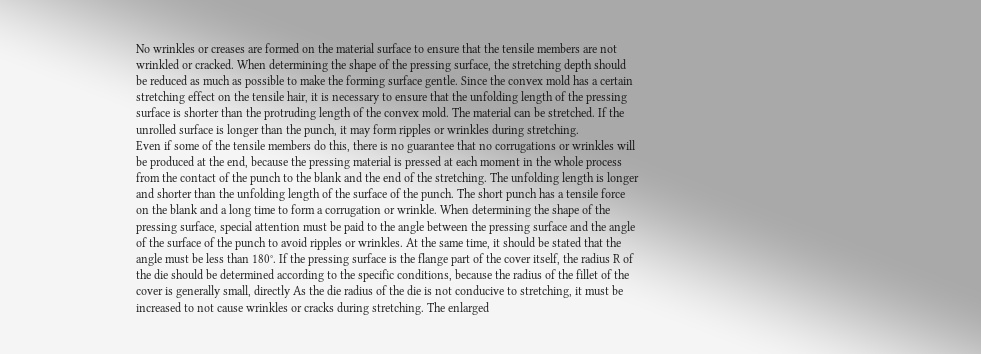No wrinkles or creases are formed on the material surface to ensure that the tensile members are not wrinkled or cracked. When determining the shape of the pressing surface, the stretching depth should be reduced as much as possible to make the forming surface gentle. Since the convex mold has a certain stretching effect on the tensile hair, it is necessary to ensure that the unfolding length of the pressing surface is shorter than the protruding length of the convex mold. The material can be stretched. If the unrolled surface is longer than the punch, it may form ripples or wrinkles during stretching.
Even if some of the tensile members do this, there is no guarantee that no corrugations or wrinkles will be produced at the end, because the pressing material is pressed at each moment in the whole process from the contact of the punch to the blank and the end of the stretching. The unfolding length is longer and shorter than the unfolding length of the surface of the punch. The short punch has a tensile force on the blank and a long time to form a corrugation or wrinkle. When determining the shape of the pressing surface, special attention must be paid to the angle between the pressing surface and the angle of the surface of the punch to avoid ripples or wrinkles. At the same time, it should be stated that the angle must be less than 180°. If the pressing surface is the flange part of the cover itself, the radius R of the die should be determined according to the specific conditions, because the radius of the fillet of the cover is generally small, directly As the die radius of the die is not conducive to stretching, it must be increased to not cause wrinkles or cracks during stretching. The enlarged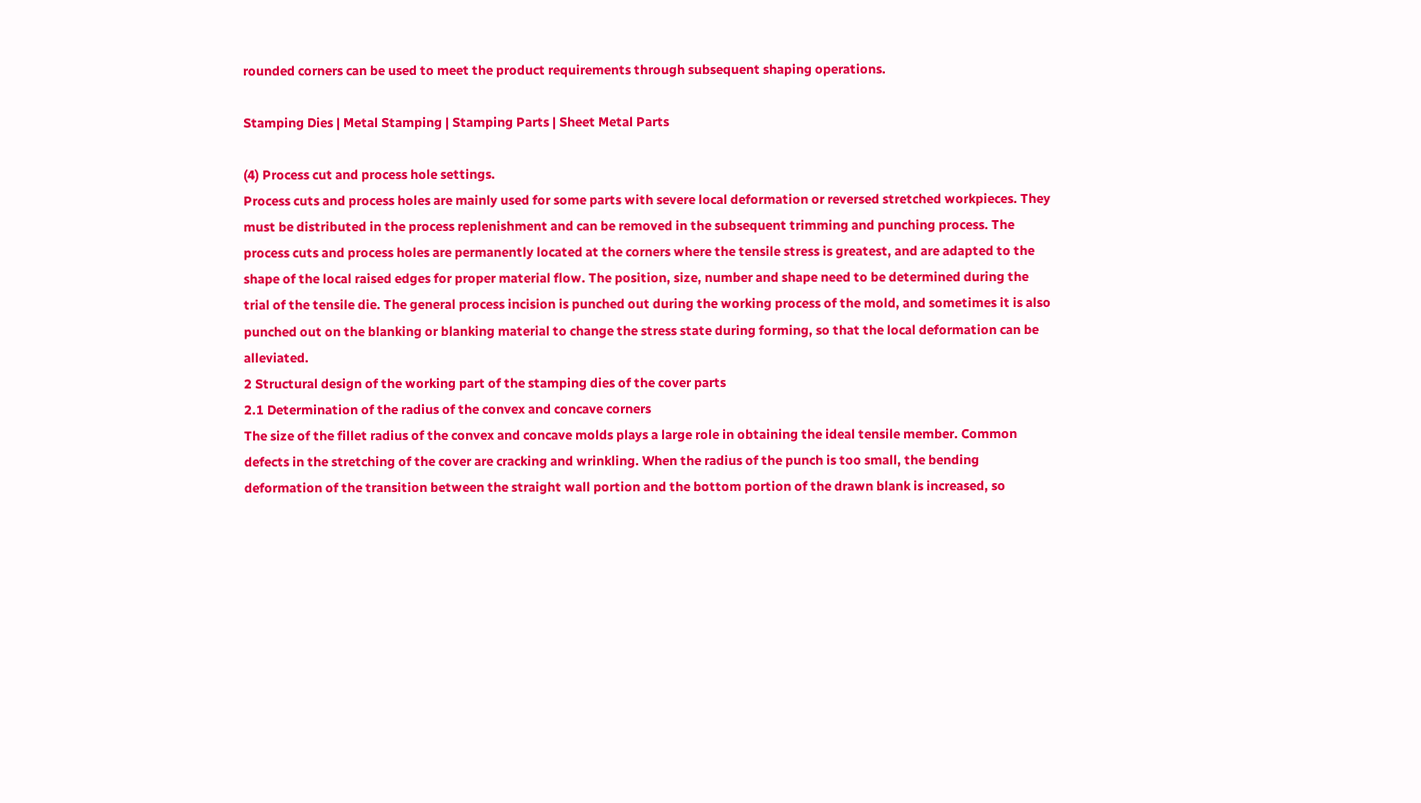rounded corners can be used to meet the product requirements through subsequent shaping operations.

Stamping Dies | Metal Stamping | Stamping Parts | Sheet Metal Parts

(4) Process cut and process hole settings.
Process cuts and process holes are mainly used for some parts with severe local deformation or reversed stretched workpieces. They must be distributed in the process replenishment and can be removed in the subsequent trimming and punching process. The process cuts and process holes are permanently located at the corners where the tensile stress is greatest, and are adapted to the shape of the local raised edges for proper material flow. The position, size, number and shape need to be determined during the trial of the tensile die. The general process incision is punched out during the working process of the mold, and sometimes it is also punched out on the blanking or blanking material to change the stress state during forming, so that the local deformation can be alleviated.
2 Structural design of the working part of the stamping dies of the cover parts
2.1 Determination of the radius of the convex and concave corners
The size of the fillet radius of the convex and concave molds plays a large role in obtaining the ideal tensile member. Common defects in the stretching of the cover are cracking and wrinkling. When the radius of the punch is too small, the bending deformation of the transition between the straight wall portion and the bottom portion of the drawn blank is increased, so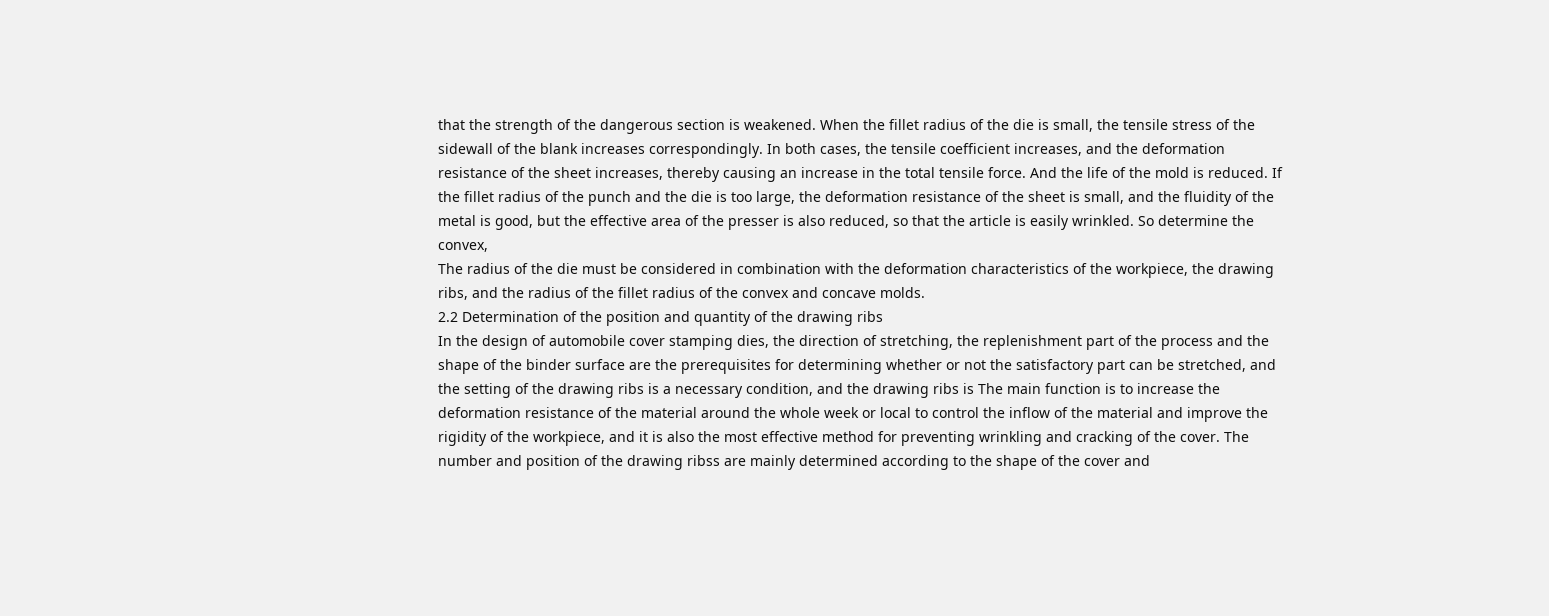that the strength of the dangerous section is weakened. When the fillet radius of the die is small, the tensile stress of the sidewall of the blank increases correspondingly. In both cases, the tensile coefficient increases, and the deformation resistance of the sheet increases, thereby causing an increase in the total tensile force. And the life of the mold is reduced. If the fillet radius of the punch and the die is too large, the deformation resistance of the sheet is small, and the fluidity of the metal is good, but the effective area of the presser is also reduced, so that the article is easily wrinkled. So determine the convex,
The radius of the die must be considered in combination with the deformation characteristics of the workpiece, the drawing ribs, and the radius of the fillet radius of the convex and concave molds.
2.2 Determination of the position and quantity of the drawing ribs
In the design of automobile cover stamping dies, the direction of stretching, the replenishment part of the process and the shape of the binder surface are the prerequisites for determining whether or not the satisfactory part can be stretched, and the setting of the drawing ribs is a necessary condition, and the drawing ribs is The main function is to increase the deformation resistance of the material around the whole week or local to control the inflow of the material and improve the rigidity of the workpiece, and it is also the most effective method for preventing wrinkling and cracking of the cover. The number and position of the drawing ribss are mainly determined according to the shape of the cover and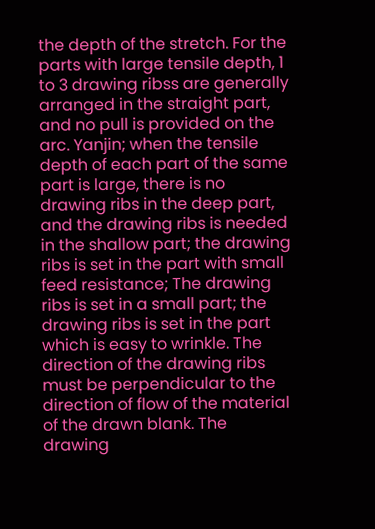the depth of the stretch. For the parts with large tensile depth, 1 to 3 drawing ribss are generally arranged in the straight part, and no pull is provided on the arc. Yanjin; when the tensile depth of each part of the same part is large, there is no drawing ribs in the deep part, and the drawing ribs is needed in the shallow part; the drawing ribs is set in the part with small feed resistance; The drawing ribs is set in a small part; the drawing ribs is set in the part which is easy to wrinkle. The direction of the drawing ribs must be perpendicular to the direction of flow of the material of the drawn blank. The drawing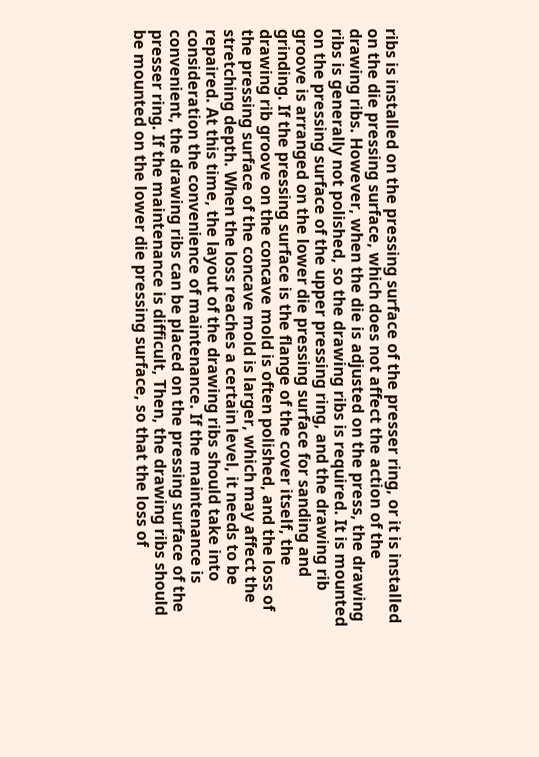ribs is installed on the pressing surface of the presser ring, or it is installed on the die pressing surface, which does not affect the action of the drawing ribs. However, when the die is adjusted on the press, the drawing ribs is generally not polished, so the drawing ribs is required. It is mounted on the pressing surface of the upper pressing ring, and the drawing rib groove is arranged on the lower die pressing surface for sanding and grinding. If the pressing surface is the flange of the cover itself, the drawing rib groove on the concave mold is often polished, and the loss of the pressing surface of the concave mold is larger, which may affect the stretching depth. When the loss reaches a certain level, it needs to be repaired. At this time, the layout of the drawing ribs should take into consideration the convenience of maintenance. If the maintenance is convenient, the drawing ribs can be placed on the pressing surface of the presser ring. If the maintenance is difficult, Then, the drawing ribs should be mounted on the lower die pressing surface, so that the loss of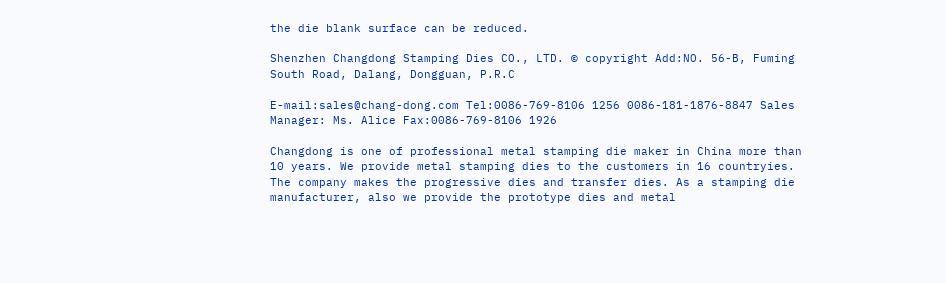the die blank surface can be reduced.

Shenzhen Changdong Stamping Dies CO., LTD. © copyright Add:NO. 56-B, Fuming South Road, Dalang, Dongguan, P.R.C

E-mail:sales@chang-dong.com Tel:0086-769-8106 1256 0086-181-1876-8847 Sales Manager: Ms. Alice Fax:0086-769-8106 1926

Changdong is one of professional metal stamping die maker in China more than 10 years. We provide metal stamping dies to the customers in 16 countryies.
The company makes the progressive dies and transfer dies. As a stamping die manufacturer, also we provide the prototype dies and metal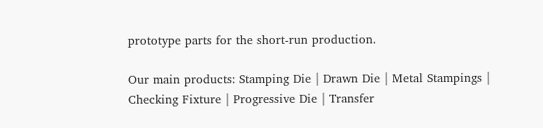prototype parts for the short-run production.

Our main products: Stamping Die | Drawn Die | Metal Stampings | Checking Fixture | Progressive Die | Transfer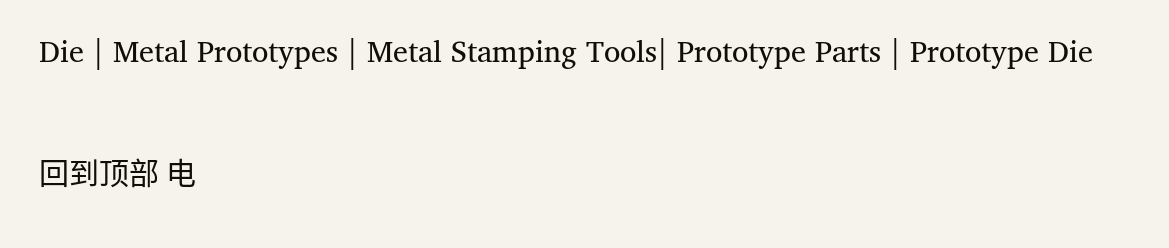Die | Metal Prototypes | Metal Stamping Tools| Prototype Parts | Prototype Die

回到顶部 电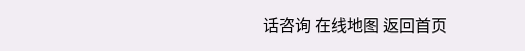话咨询 在线地图 返回首页